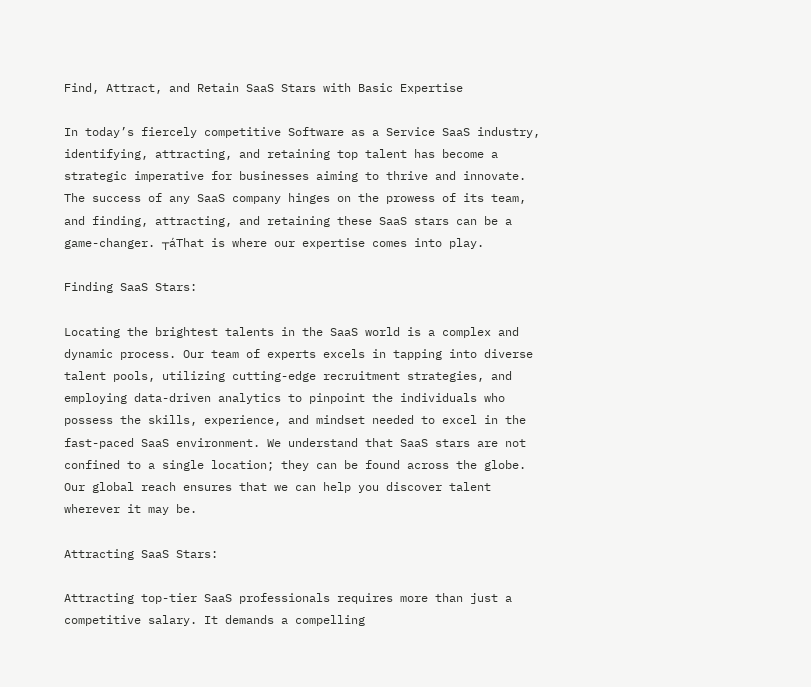Find, Attract, and Retain SaaS Stars with Basic Expertise

In today’s fiercely competitive Software as a Service SaaS industry, identifying, attracting, and retaining top talent has become a strategic imperative for businesses aiming to thrive and innovate. The success of any SaaS company hinges on the prowess of its team, and finding, attracting, and retaining these SaaS stars can be a game-changer. ┬áThat is where our expertise comes into play.

Finding SaaS Stars:

Locating the brightest talents in the SaaS world is a complex and dynamic process. Our team of experts excels in tapping into diverse talent pools, utilizing cutting-edge recruitment strategies, and employing data-driven analytics to pinpoint the individuals who possess the skills, experience, and mindset needed to excel in the fast-paced SaaS environment. We understand that SaaS stars are not confined to a single location; they can be found across the globe. Our global reach ensures that we can help you discover talent wherever it may be.

Attracting SaaS Stars:

Attracting top-tier SaaS professionals requires more than just a competitive salary. It demands a compelling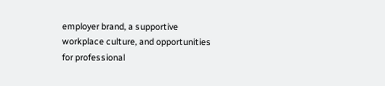employer brand, a supportive workplace culture, and opportunities for professional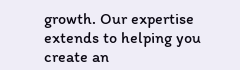growth. Our expertise extends to helping you create an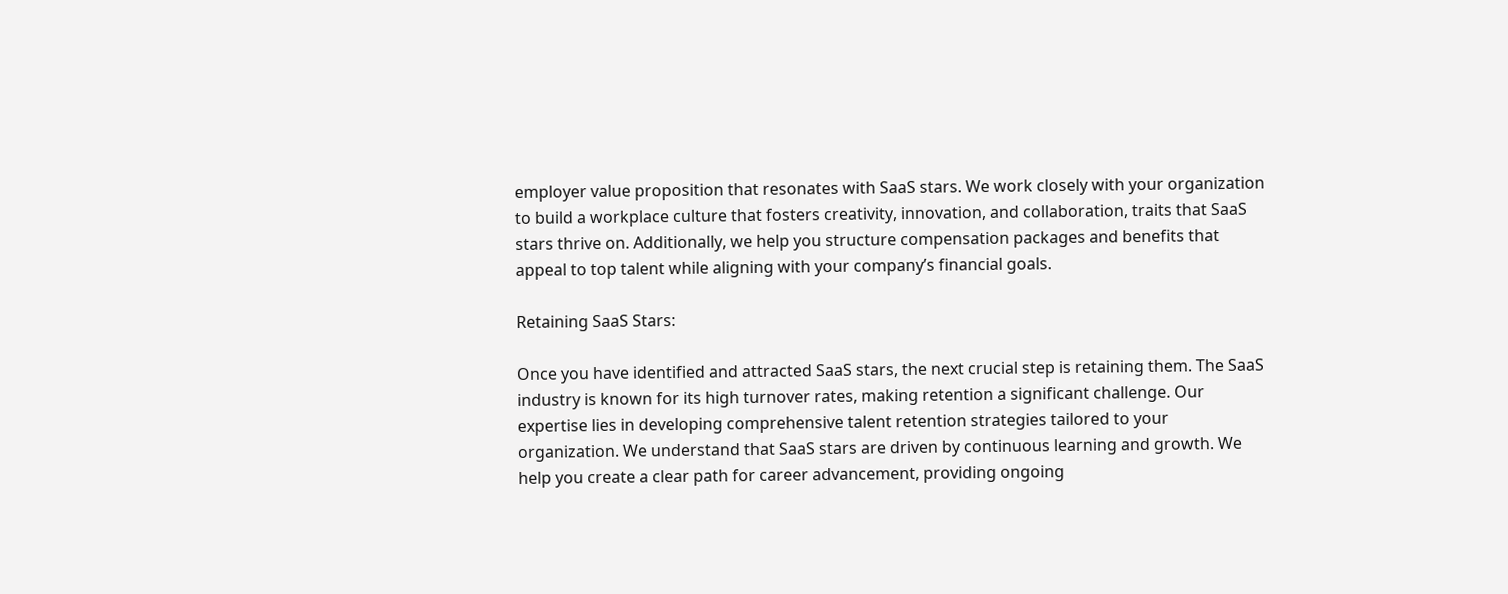employer value proposition that resonates with SaaS stars. We work closely with your organization to build a workplace culture that fosters creativity, innovation, and collaboration, traits that SaaS stars thrive on. Additionally, we help you structure compensation packages and benefits that appeal to top talent while aligning with your company’s financial goals.

Retaining SaaS Stars:

Once you have identified and attracted SaaS stars, the next crucial step is retaining them. The SaaS industry is known for its high turnover rates, making retention a significant challenge. Our expertise lies in developing comprehensive talent retention strategies tailored to your organization. We understand that SaaS stars are driven by continuous learning and growth. We help you create a clear path for career advancement, providing ongoing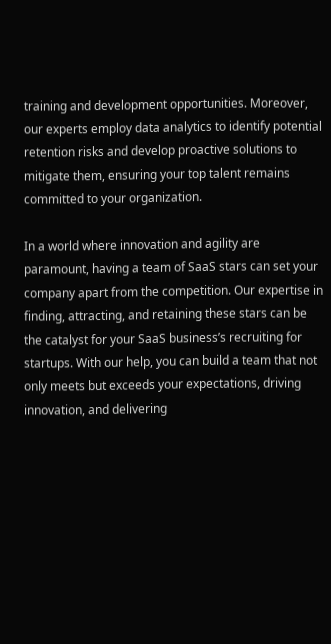training and development opportunities. Moreover, our experts employ data analytics to identify potential retention risks and develop proactive solutions to mitigate them, ensuring your top talent remains committed to your organization.

In a world where innovation and agility are paramount, having a team of SaaS stars can set your company apart from the competition. Our expertise in finding, attracting, and retaining these stars can be the catalyst for your SaaS business’s recruiting for startups. With our help, you can build a team that not only meets but exceeds your expectations, driving innovation, and delivering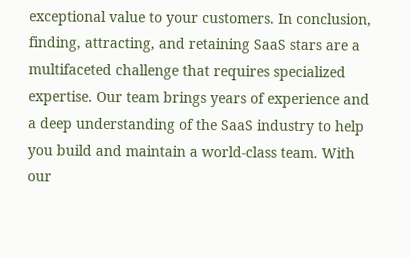exceptional value to your customers. In conclusion, finding, attracting, and retaining SaaS stars are a multifaceted challenge that requires specialized expertise. Our team brings years of experience and a deep understanding of the SaaS industry to help you build and maintain a world-class team. With our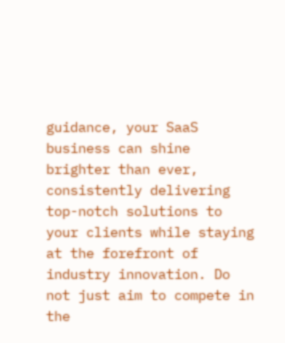guidance, your SaaS business can shine brighter than ever, consistently delivering top-notch solutions to your clients while staying at the forefront of industry innovation. Do not just aim to compete in the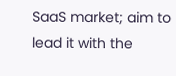SaaS market; aim to lead it with the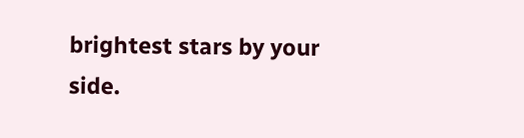brightest stars by your side.